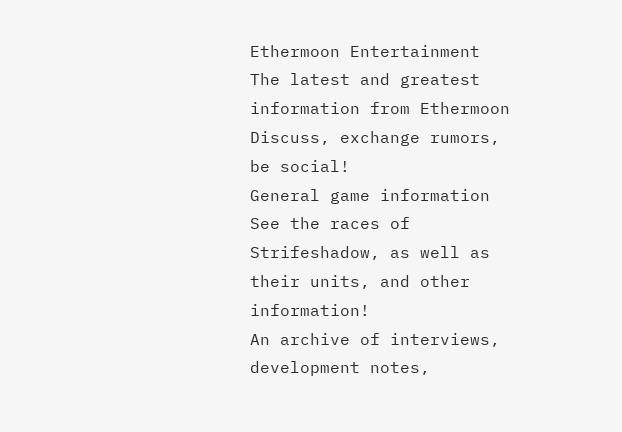Ethermoon Entertainment
The latest and greatest information from Ethermoon
Discuss, exchange rumors, be social!
General game information
See the races of Strifeshadow, as well as their units, and other information!
An archive of interviews, development notes,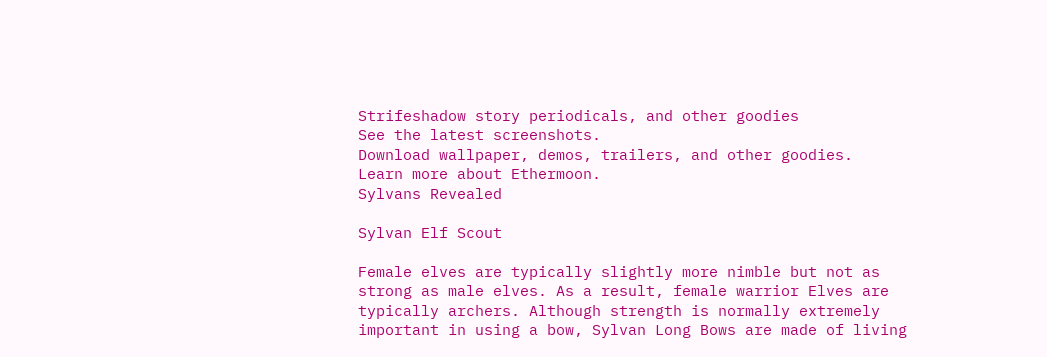Strifeshadow story periodicals, and other goodies
See the latest screenshots.
Download wallpaper, demos, trailers, and other goodies.
Learn more about Ethermoon.
Sylvans Revealed

Sylvan Elf Scout

Female elves are typically slightly more nimble but not as strong as male elves. As a result, female warrior Elves are typically archers. Although strength is normally extremely important in using a bow, Sylvan Long Bows are made of living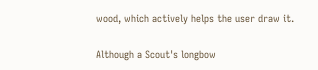wood, which actively helps the user draw it.

Although a Scout's longbow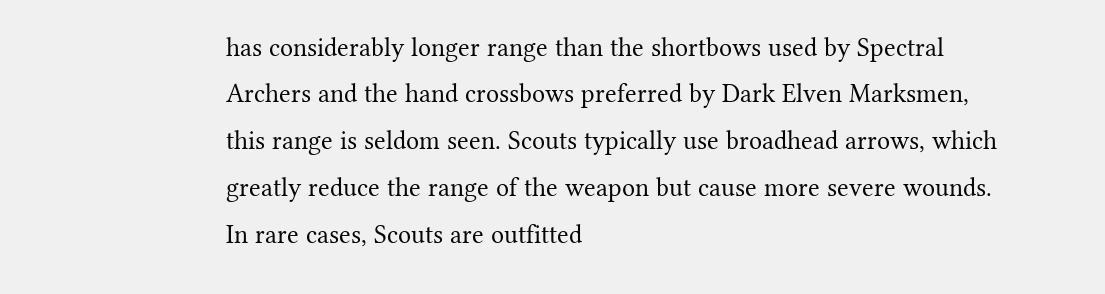has considerably longer range than the shortbows used by Spectral Archers and the hand crossbows preferred by Dark Elven Marksmen, this range is seldom seen. Scouts typically use broadhead arrows, which greatly reduce the range of the weapon but cause more severe wounds. In rare cases, Scouts are outfitted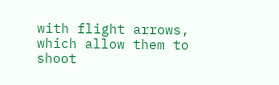with flight arrows, which allow them to shoot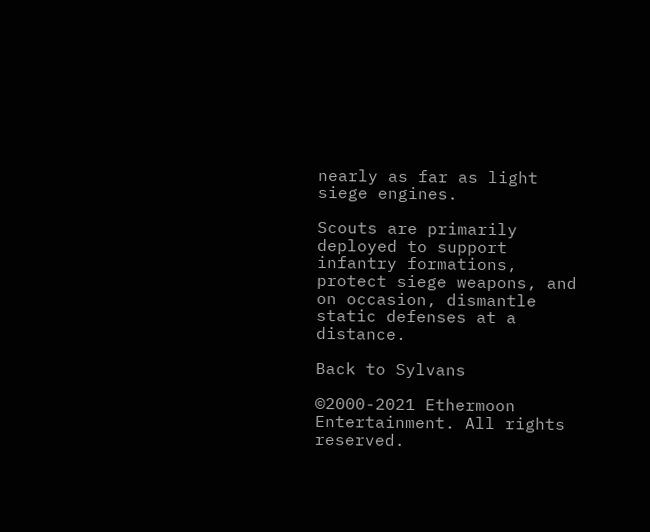nearly as far as light siege engines.

Scouts are primarily deployed to support infantry formations, protect siege weapons, and on occasion, dismantle static defenses at a distance.

Back to Sylvans

©2000-2021 Ethermoon Entertainment. All rights reserved.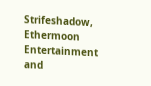Strifeshadow, Ethermoon Entertainment and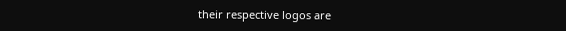their respective logos are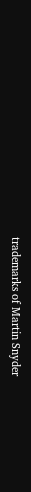trademarks of Martin Snyder